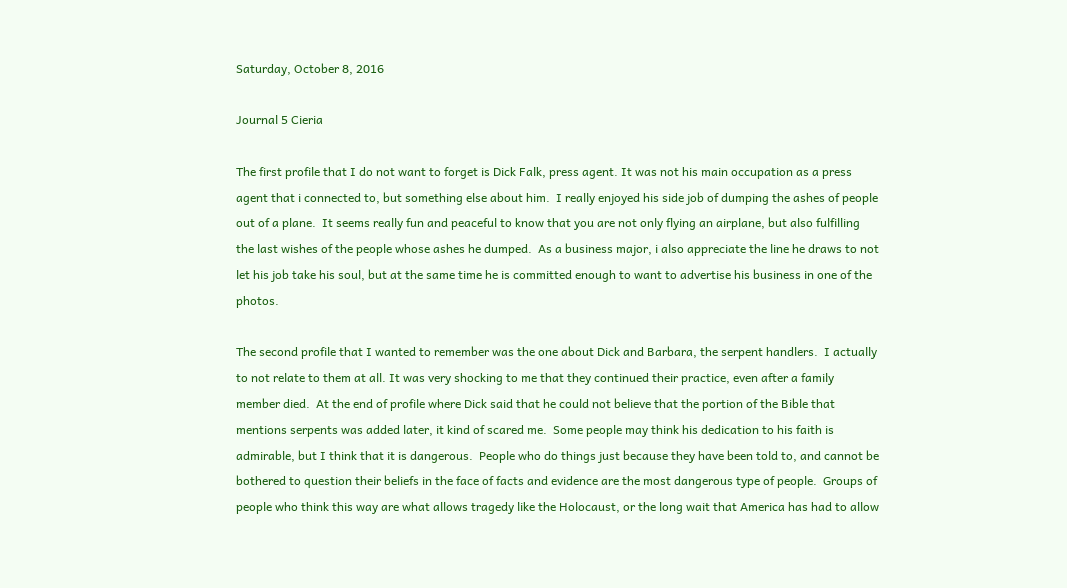Saturday, October 8, 2016

Journal 5 Cieria

The first profile that I do not want to forget is Dick Falk, press agent. It was not his main occupation as a press agent that i connected to, but something else about him.  I really enjoyed his side job of dumping the ashes of people out of a plane.  It seems really fun and peaceful to know that you are not only flying an airplane, but also fulfilling the last wishes of the people whose ashes he dumped.  As a business major, i also appreciate the line he draws to not let his job take his soul, but at the same time he is committed enough to want to advertise his business in one of the photos.

The second profile that I wanted to remember was the one about Dick and Barbara, the serpent handlers.  I actually to not relate to them at all. It was very shocking to me that they continued their practice, even after a family member died.  At the end of profile where Dick said that he could not believe that the portion of the Bible that mentions serpents was added later, it kind of scared me.  Some people may think his dedication to his faith is admirable, but I think that it is dangerous.  People who do things just because they have been told to, and cannot be bothered to question their beliefs in the face of facts and evidence are the most dangerous type of people.  Groups of people who think this way are what allows tragedy like the Holocaust, or the long wait that America has had to allow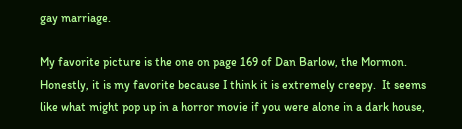gay marriage.

My favorite picture is the one on page 169 of Dan Barlow, the Mormon.  Honestly, it is my favorite because I think it is extremely creepy.  It seems like what might pop up in a horror movie if you were alone in a dark house,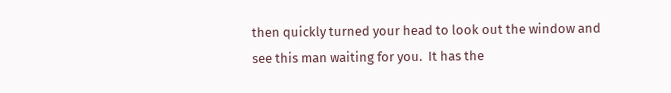then quickly turned your head to look out the window and see this man waiting for you.  It has the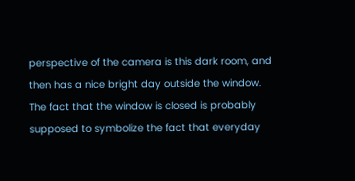perspective of the camera is this dark room, and then has a nice bright day outside the window.  The fact that the window is closed is probably supposed to symbolize the fact that everyday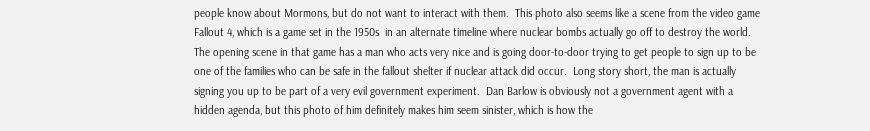people know about Mormons, but do not want to interact with them.  This photo also seems like a scene from the video game Fallout 4, which is a game set in the 1950s  in an alternate timeline where nuclear bombs actually go off to destroy the world.  The opening scene in that game has a man who acts very nice and is going door-to-door trying to get people to sign up to be one of the families who can be safe in the fallout shelter if nuclear attack did occur.  Long story short, the man is actually signing you up to be part of a very evil government experiment.  Dan Barlow is obviously not a government agent with a hidden agenda, but this photo of him definitely makes him seem sinister, which is how the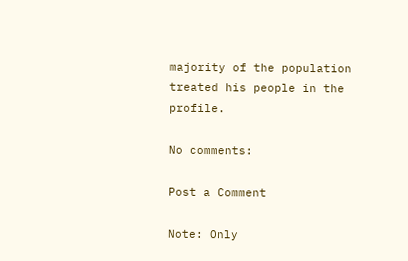majority of the population treated his people in the profile.

No comments:

Post a Comment

Note: Only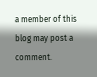a member of this blog may post a comment.